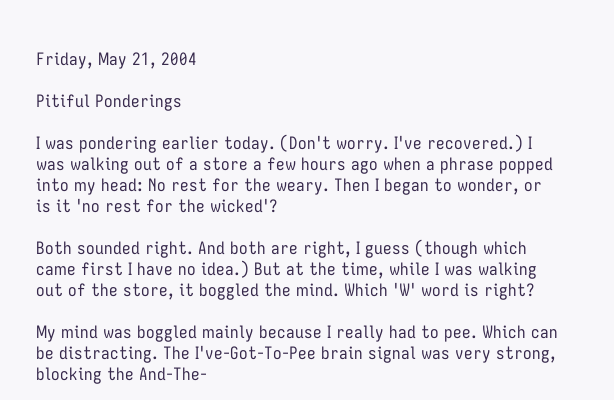Friday, May 21, 2004

Pitiful Ponderings

I was pondering earlier today. (Don't worry. I've recovered.) I was walking out of a store a few hours ago when a phrase popped into my head: No rest for the weary. Then I began to wonder, or is it 'no rest for the wicked'?

Both sounded right. And both are right, I guess (though which came first I have no idea.) But at the time, while I was walking out of the store, it boggled the mind. Which 'W' word is right?

My mind was boggled mainly because I really had to pee. Which can be distracting. The I've-Got-To-Pee brain signal was very strong, blocking the And-The-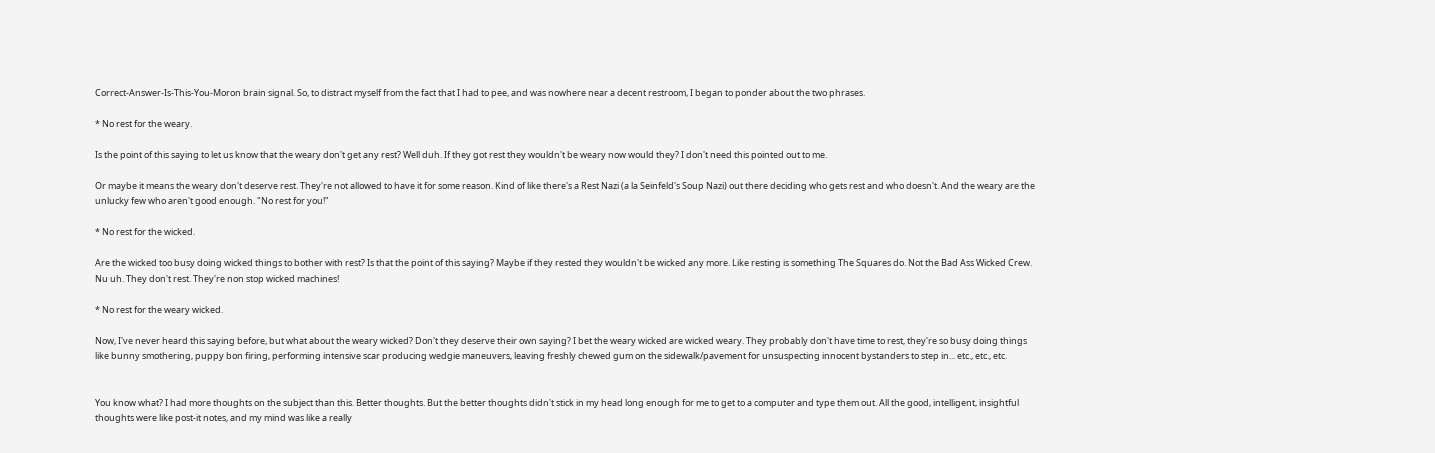Correct-Answer-Is-This-You-Moron brain signal. So, to distract myself from the fact that I had to pee, and was nowhere near a decent restroom, I began to ponder about the two phrases.

* No rest for the weary.

Is the point of this saying to let us know that the weary don't get any rest? Well duh. If they got rest they wouldn't be weary now would they? I don't need this pointed out to me.

Or maybe it means the weary don't deserve rest. They're not allowed to have it for some reason. Kind of like there's a Rest Nazi (a la Seinfeld's Soup Nazi) out there deciding who gets rest and who doesn't. And the weary are the unlucky few who aren't good enough. "No rest for you!"

* No rest for the wicked.

Are the wicked too busy doing wicked things to bother with rest? Is that the point of this saying? Maybe if they rested they wouldn't be wicked any more. Like resting is something The Squares do. Not the Bad Ass Wicked Crew. Nu uh. They don't rest. They're non stop wicked machines!

* No rest for the weary wicked.

Now, I've never heard this saying before, but what about the weary wicked? Don't they deserve their own saying? I bet the weary wicked are wicked weary. They probably don't have time to rest, they're so busy doing things like bunny smothering, puppy bon firing, performing intensive scar producing wedgie maneuvers, leaving freshly chewed gum on the sidewalk/pavement for unsuspecting innocent bystanders to step in... etc., etc., etc.


You know what? I had more thoughts on the subject than this. Better thoughts. But the better thoughts didn't stick in my head long enough for me to get to a computer and type them out. All the good, intelligent, insightful thoughts were like post-it notes, and my mind was like a really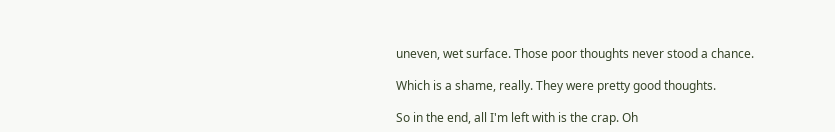uneven, wet surface. Those poor thoughts never stood a chance.

Which is a shame, really. They were pretty good thoughts.

So in the end, all I'm left with is the crap. Oh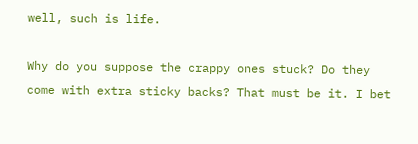well, such is life.

Why do you suppose the crappy ones stuck? Do they come with extra sticky backs? That must be it. I bet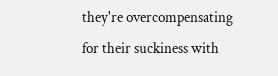they're overcompensating for their suckiness with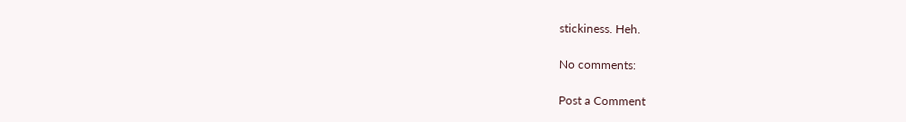stickiness. Heh.

No comments:

Post a Comment